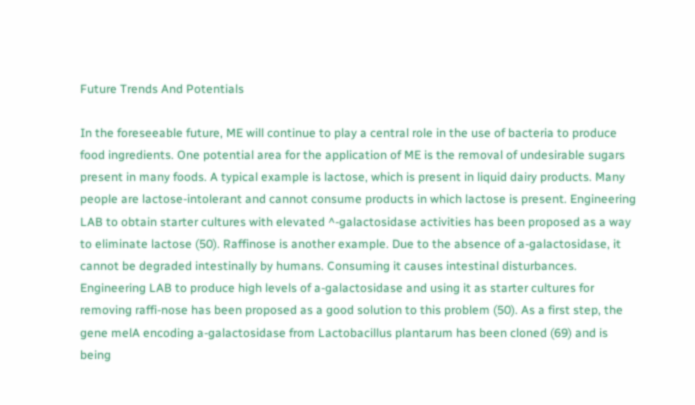Future Trends And Potentials

In the foreseeable future, ME will continue to play a central role in the use of bacteria to produce food ingredients. One potential area for the application of ME is the removal of undesirable sugars present in many foods. A typical example is lactose, which is present in liquid dairy products. Many people are lactose-intolerant and cannot consume products in which lactose is present. Engineering LAB to obtain starter cultures with elevated ^-galactosidase activities has been proposed as a way to eliminate lactose (50). Raffinose is another example. Due to the absence of a-galactosidase, it cannot be degraded intestinally by humans. Consuming it causes intestinal disturbances. Engineering LAB to produce high levels of a-galactosidase and using it as starter cultures for removing raffi-nose has been proposed as a good solution to this problem (50). As a first step, the gene melA encoding a-galactosidase from Lactobacillus plantarum has been cloned (69) and is being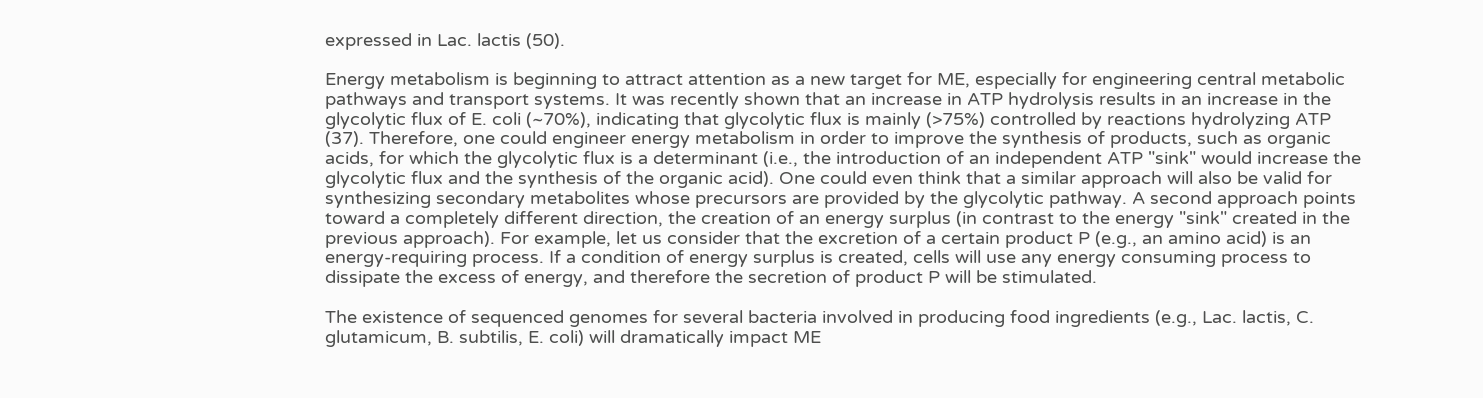expressed in Lac. lactis (50).

Energy metabolism is beginning to attract attention as a new target for ME, especially for engineering central metabolic pathways and transport systems. It was recently shown that an increase in ATP hydrolysis results in an increase in the glycolytic flux of E. coli (~70%), indicating that glycolytic flux is mainly (>75%) controlled by reactions hydrolyzing ATP (37). Therefore, one could engineer energy metabolism in order to improve the synthesis of products, such as organic acids, for which the glycolytic flux is a determinant (i.e., the introduction of an independent ATP "sink" would increase the glycolytic flux and the synthesis of the organic acid). One could even think that a similar approach will also be valid for synthesizing secondary metabolites whose precursors are provided by the glycolytic pathway. A second approach points toward a completely different direction, the creation of an energy surplus (in contrast to the energy "sink" created in the previous approach). For example, let us consider that the excretion of a certain product P (e.g., an amino acid) is an energy-requiring process. If a condition of energy surplus is created, cells will use any energy consuming process to dissipate the excess of energy, and therefore the secretion of product P will be stimulated.

The existence of sequenced genomes for several bacteria involved in producing food ingredients (e.g., Lac. lactis, C. glutamicum, B. subtilis, E. coli) will dramatically impact ME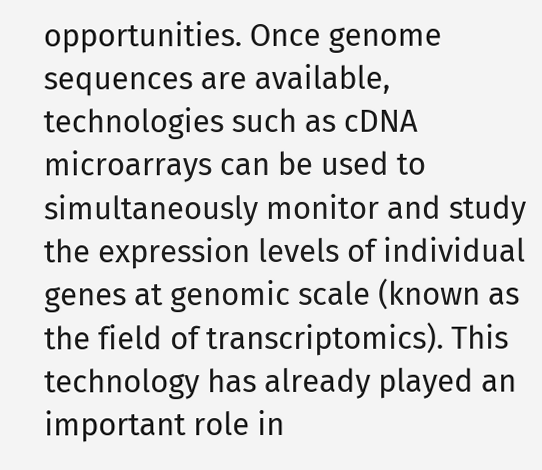opportunities. Once genome sequences are available, technologies such as cDNA microarrays can be used to simultaneously monitor and study the expression levels of individual genes at genomic scale (known as the field of transcriptomics). This technology has already played an important role in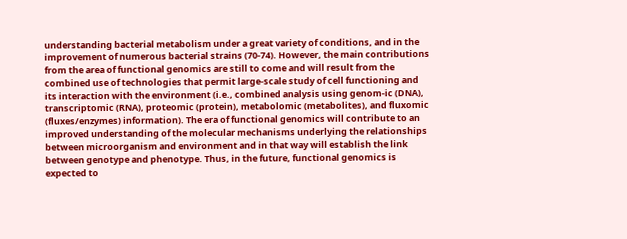understanding bacterial metabolism under a great variety of conditions, and in the improvement of numerous bacterial strains (70-74). However, the main contributions from the area of functional genomics are still to come and will result from the combined use of technologies that permit large-scale study of cell functioning and its interaction with the environment (i.e., combined analysis using genom-ic (DNA), transcriptomic (RNA), proteomic (protein), metabolomic (metabolites), and fluxomic (fluxes/enzymes) information). The era of functional genomics will contribute to an improved understanding of the molecular mechanisms underlying the relationships between microorganism and environment and in that way will establish the link between genotype and phenotype. Thus, in the future, functional genomics is expected to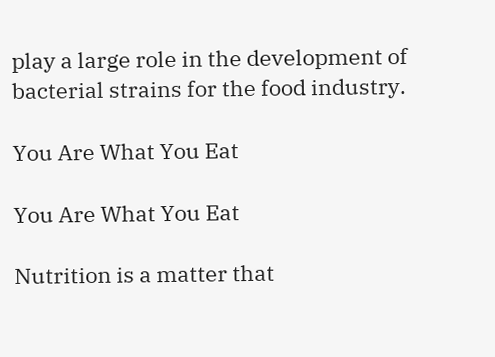play a large role in the development of bacterial strains for the food industry.

You Are What You Eat

You Are What You Eat

Nutrition is a matter that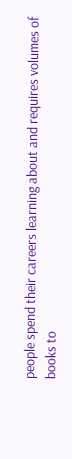people spend their careers learning about and requires volumes of books to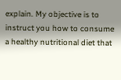explain. My objective is to instruct you how to consume a healthy nutritional diet that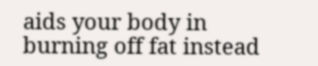aids your body in burning off fat instead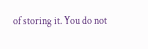of storing it. You do not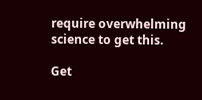require overwhelming science to get this.

Get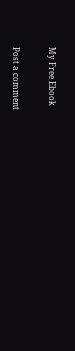My Free Ebook

Post a comment